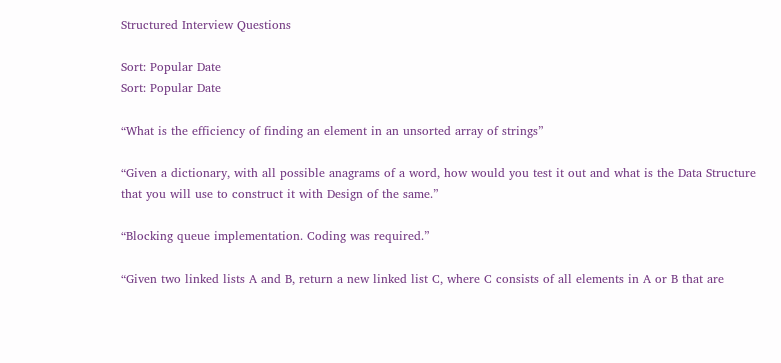Structured Interview Questions

Sort: Popular Date
Sort: Popular Date

“What is the efficiency of finding an element in an unsorted array of strings”

“Given a dictionary, with all possible anagrams of a word, how would you test it out and what is the Data Structure that you will use to construct it with Design of the same.”

“Blocking queue implementation. Coding was required.”

“Given two linked lists A and B, return a new linked list C, where C consists of all elements in A or B that are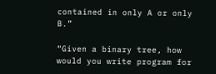contained in only A or only B.”

“Given a binary tree, how would you write program for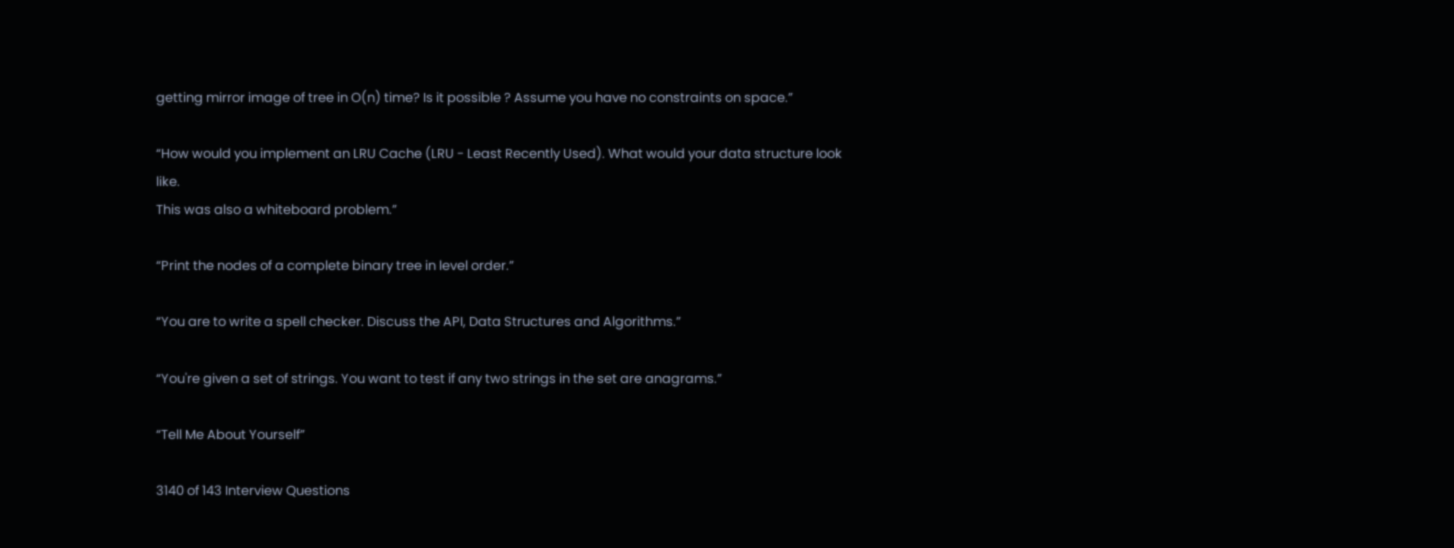getting mirror image of tree in O(n) time? Is it possible ? Assume you have no constraints on space.”

“How would you implement an LRU Cache (LRU - Least Recently Used). What would your data structure look like.
This was also a whiteboard problem.”

“Print the nodes of a complete binary tree in level order.”

“You are to write a spell checker. Discuss the API, Data Structures and Algorithms.”

“You're given a set of strings. You want to test if any two strings in the set are anagrams.”

“Tell Me About Yourself”

3140 of 143 Interview Questions